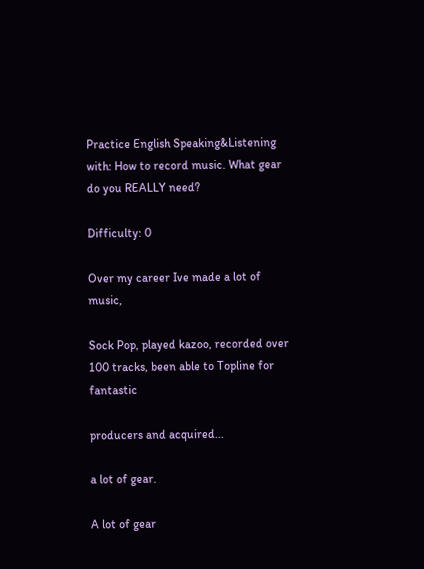Practice English Speaking&Listening with: How to record music. What gear do you REALLY need?

Difficulty: 0

Over my career Ive made a lot of music,

Sock Pop, played kazoo, recorded over 100 tracks, been able to Topline for fantastic

producers and acquired...

a lot of gear.

A lot of gear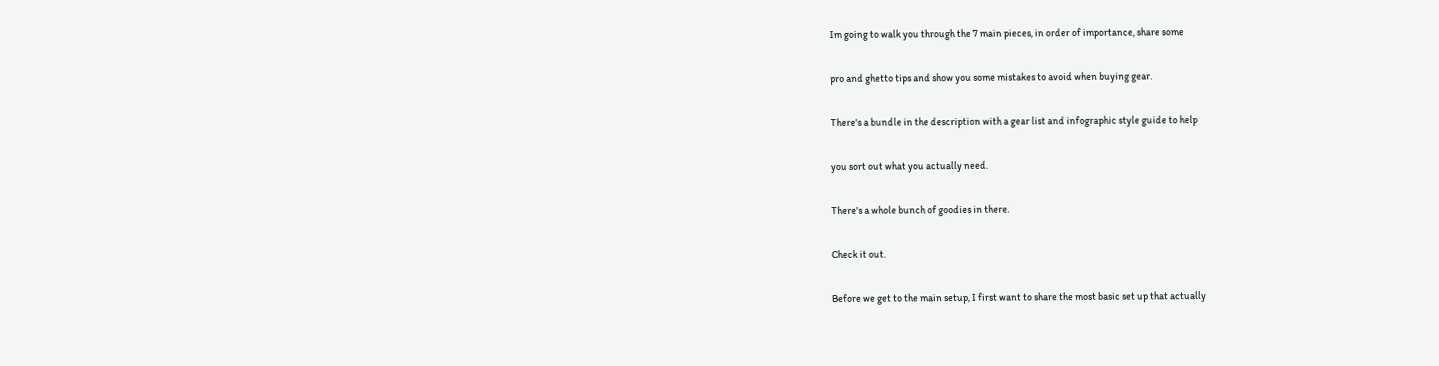Im going to walk you through the 7 main pieces, in order of importance, share some

pro and ghetto tips and show you some mistakes to avoid when buying gear.

There's a bundle in the description with a gear list and infographic style guide to help

you sort out what you actually need.

There's a whole bunch of goodies in there.

Check it out.

Before we get to the main setup, I first want to share the most basic set up that actually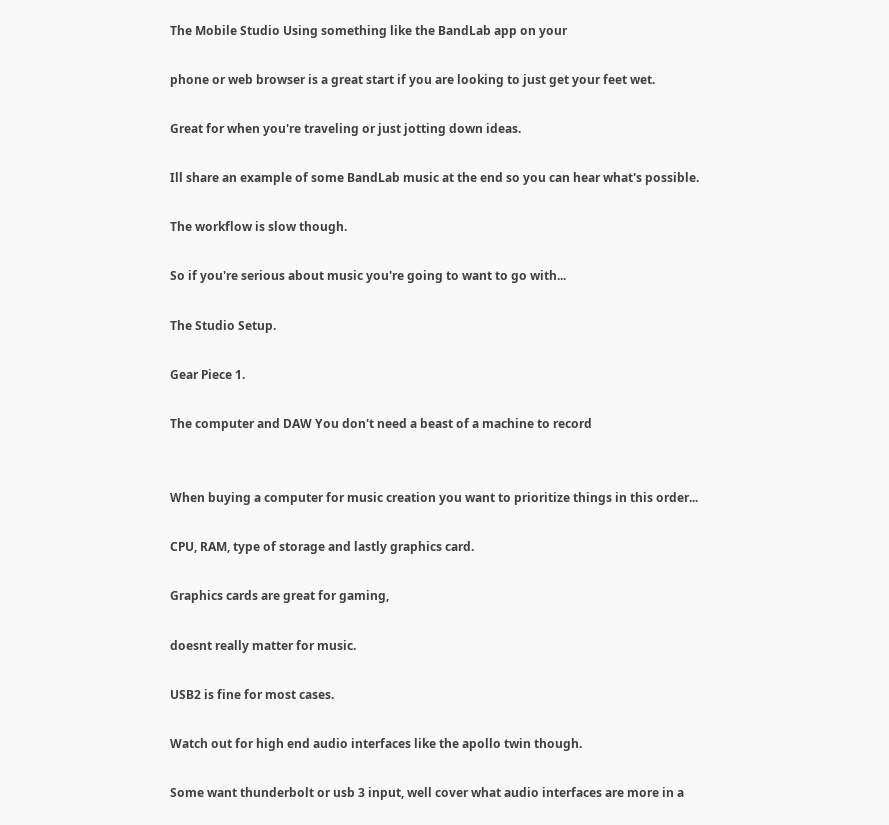The Mobile Studio Using something like the BandLab app on your

phone or web browser is a great start if you are looking to just get your feet wet.

Great for when you're traveling or just jotting down ideas.

Ill share an example of some BandLab music at the end so you can hear what's possible.

The workflow is slow though.

So if you're serious about music you're going to want to go with...

The Studio Setup.

Gear Piece 1.

The computer and DAW You don't need a beast of a machine to record


When buying a computer for music creation you want to prioritize things in this order...

CPU, RAM, type of storage and lastly graphics card.

Graphics cards are great for gaming,

doesnt really matter for music.

USB2 is fine for most cases.

Watch out for high end audio interfaces like the apollo twin though.

Some want thunderbolt or usb 3 input, well cover what audio interfaces are more in a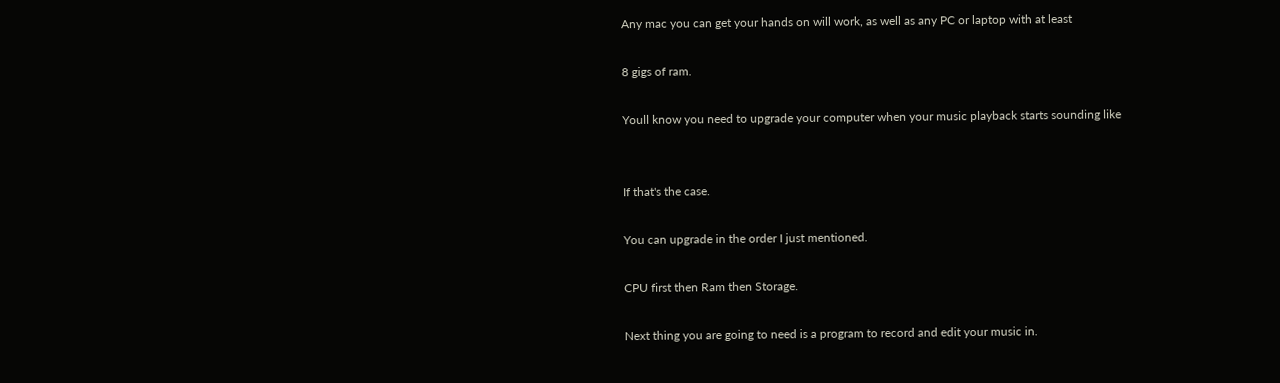Any mac you can get your hands on will work, as well as any PC or laptop with at least

8 gigs of ram.

Youll know you need to upgrade your computer when your music playback starts sounding like


If that's the case.

You can upgrade in the order I just mentioned.

CPU first then Ram then Storage.

Next thing you are going to need is a program to record and edit your music in.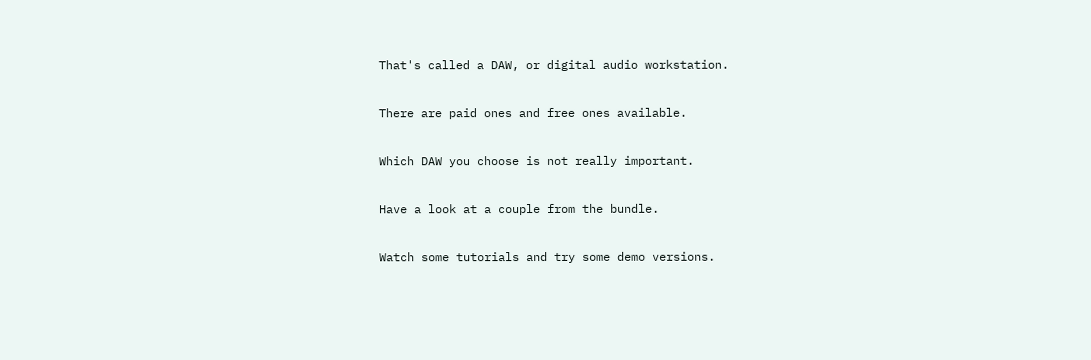That's called a DAW, or digital audio workstation.

There are paid ones and free ones available.

Which DAW you choose is not really important.

Have a look at a couple from the bundle.

Watch some tutorials and try some demo versions.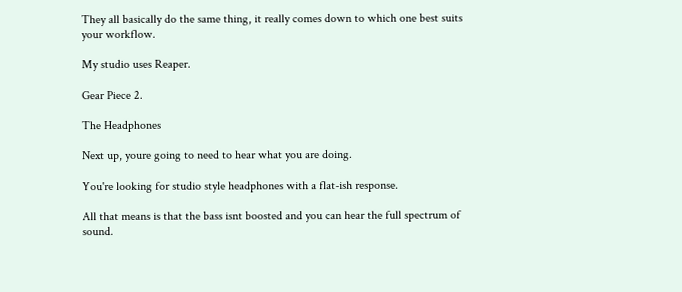They all basically do the same thing, it really comes down to which one best suits your workflow.

My studio uses Reaper.

Gear Piece 2.

The Headphones

Next up, youre going to need to hear what you are doing.

You're looking for studio style headphones with a flat-ish response.

All that means is that the bass isnt boosted and you can hear the full spectrum of sound.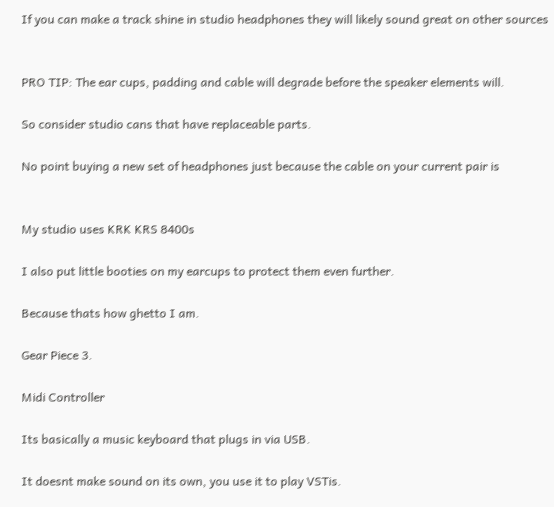If you can make a track shine in studio headphones they will likely sound great on other sources


PRO TIP: The ear cups, padding and cable will degrade before the speaker elements will.

So consider studio cans that have replaceable parts.

No point buying a new set of headphones just because the cable on your current pair is


My studio uses KRK KRS 8400s

I also put little booties on my earcups to protect them even further.

Because thats how ghetto I am.

Gear Piece 3.

Midi Controller

Its basically a music keyboard that plugs in via USB.

It doesnt make sound on its own, you use it to play VSTis.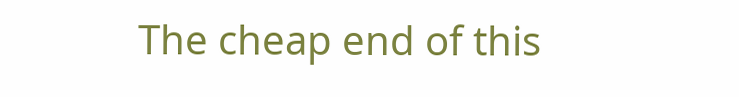The cheap end of this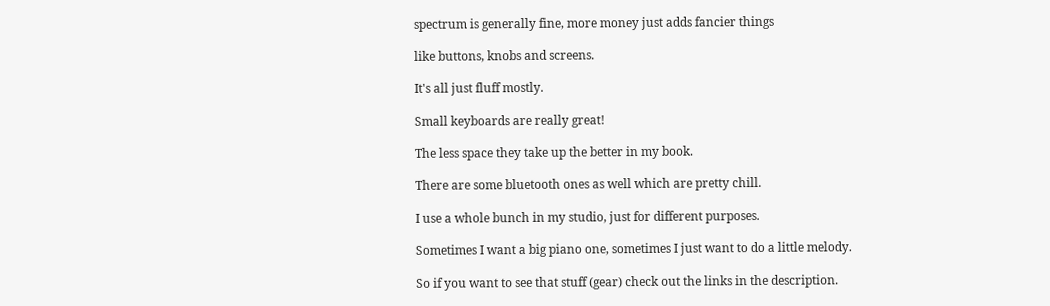spectrum is generally fine, more money just adds fancier things

like buttons, knobs and screens.

It's all just fluff mostly.

Small keyboards are really great!

The less space they take up the better in my book.

There are some bluetooth ones as well which are pretty chill.

I use a whole bunch in my studio, just for different purposes.

Sometimes I want a big piano one, sometimes I just want to do a little melody.

So if you want to see that stuff (gear) check out the links in the description.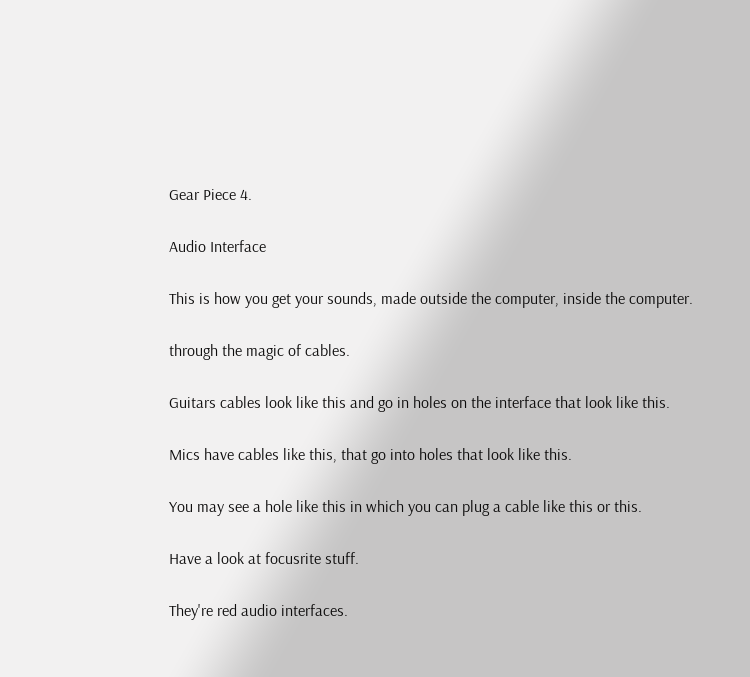Gear Piece 4.

Audio Interface

This is how you get your sounds, made outside the computer, inside the computer.

through the magic of cables.

Guitars cables look like this and go in holes on the interface that look like this.

Mics have cables like this, that go into holes that look like this.

You may see a hole like this in which you can plug a cable like this or this.

Have a look at focusrite stuff.

They're red audio interfaces.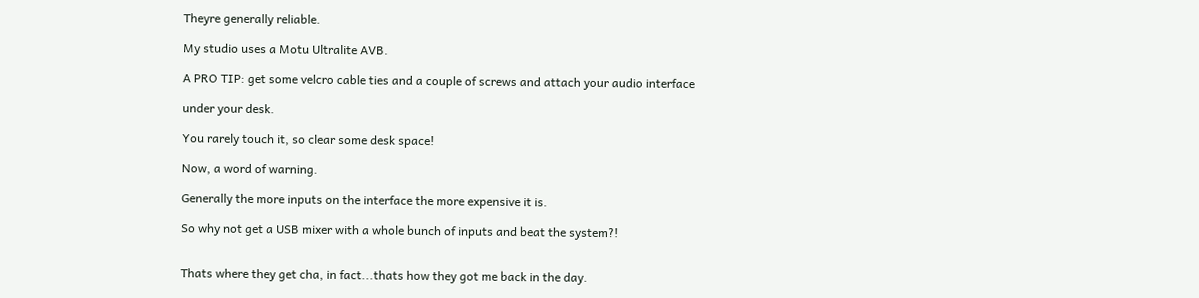Theyre generally reliable.

My studio uses a Motu Ultralite AVB.

A PRO TIP: get some velcro cable ties and a couple of screws and attach your audio interface

under your desk.

You rarely touch it, so clear some desk space!

Now, a word of warning.

Generally the more inputs on the interface the more expensive it is.

So why not get a USB mixer with a whole bunch of inputs and beat the system?!


Thats where they get cha, in fact...thats how they got me back in the day.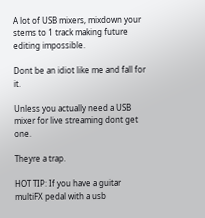A lot of USB mixers, mixdown your stems to 1 track making future editing impossible.

Dont be an idiot like me and fall for it.

Unless you actually need a USB mixer for live streaming dont get one.

Theyre a trap.

HOT TIP: If you have a guitar multiFX pedal with a usb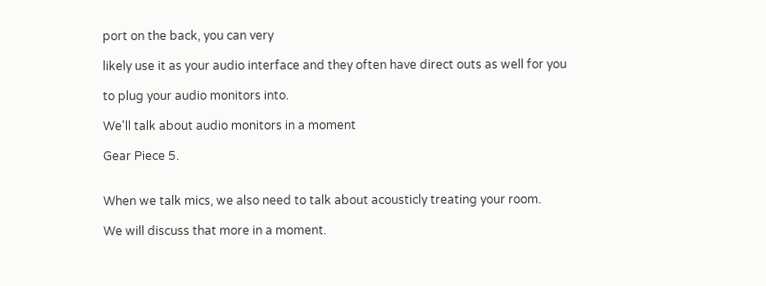port on the back, you can very

likely use it as your audio interface and they often have direct outs as well for you

to plug your audio monitors into.

We'll talk about audio monitors in a moment

Gear Piece 5.


When we talk mics, we also need to talk about acousticly treating your room.

We will discuss that more in a moment.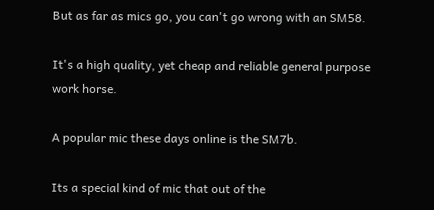But as far as mics go, you can't go wrong with an SM58.

It's a high quality, yet cheap and reliable general purpose work horse.

A popular mic these days online is the SM7b.

Its a special kind of mic that out of the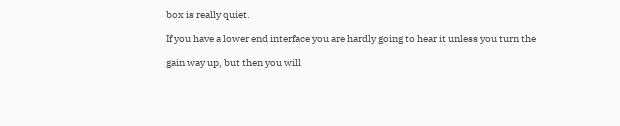box is really quiet.

If you have a lower end interface you are hardly going to hear it unless you turn the

gain way up, but then you will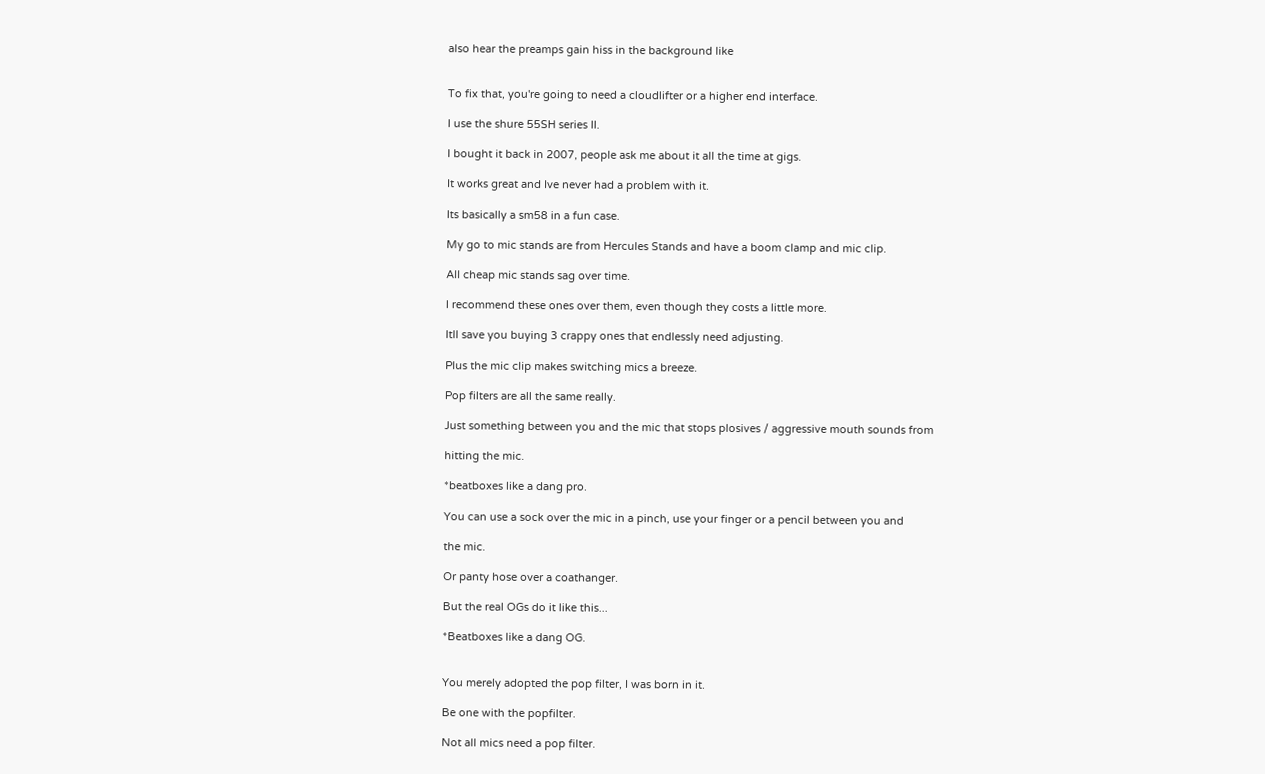also hear the preamps gain hiss in the background like


To fix that, you're going to need a cloudlifter or a higher end interface.

I use the shure 55SH series II.

I bought it back in 2007, people ask me about it all the time at gigs.

It works great and Ive never had a problem with it.

Its basically a sm58 in a fun case.

My go to mic stands are from Hercules Stands and have a boom clamp and mic clip.

All cheap mic stands sag over time.

I recommend these ones over them, even though they costs a little more.

Itll save you buying 3 crappy ones that endlessly need adjusting.

Plus the mic clip makes switching mics a breeze.

Pop filters are all the same really.

Just something between you and the mic that stops plosives / aggressive mouth sounds from

hitting the mic.

*beatboxes like a dang pro.

You can use a sock over the mic in a pinch, use your finger or a pencil between you and

the mic.

Or panty hose over a coathanger.

But the real OGs do it like this...

*Beatboxes like a dang OG.


You merely adopted the pop filter, I was born in it.

Be one with the popfilter.

Not all mics need a pop filter.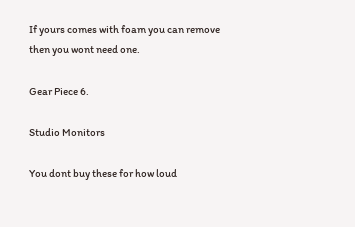If yours comes with foam you can remove then you wont need one.

Gear Piece 6.

Studio Monitors

You dont buy these for how loud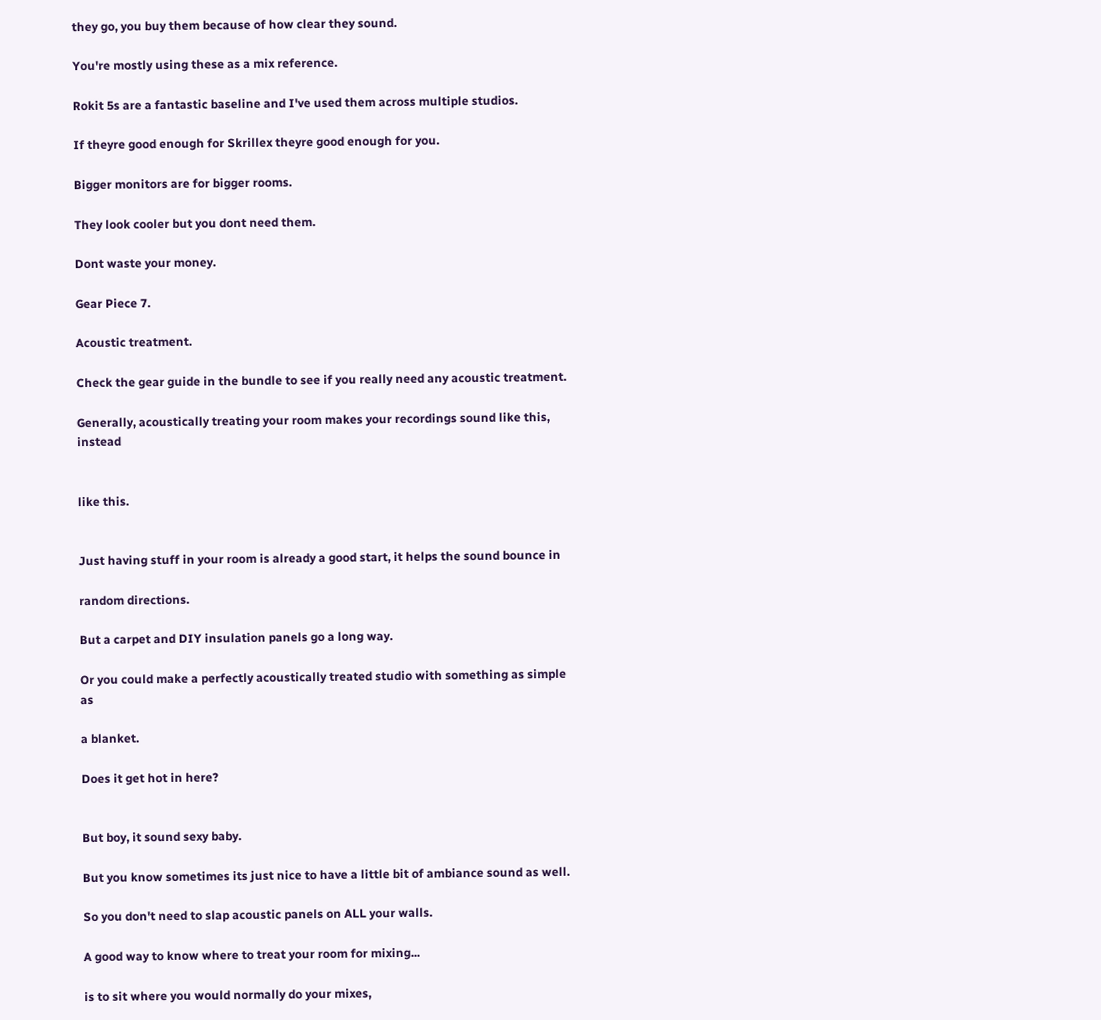they go, you buy them because of how clear they sound.

You're mostly using these as a mix reference.

Rokit 5s are a fantastic baseline and I've used them across multiple studios.

If theyre good enough for Skrillex theyre good enough for you.

Bigger monitors are for bigger rooms.

They look cooler but you dont need them.

Dont waste your money.

Gear Piece 7.

Acoustic treatment.

Check the gear guide in the bundle to see if you really need any acoustic treatment.

Generally, acoustically treating your room makes your recordings sound like this, instead


like this.


Just having stuff in your room is already a good start, it helps the sound bounce in

random directions.

But a carpet and DIY insulation panels go a long way.

Or you could make a perfectly acoustically treated studio with something as simple as

a blanket.

Does it get hot in here?


But boy, it sound sexy baby.

But you know sometimes its just nice to have a little bit of ambiance sound as well.

So you don't need to slap acoustic panels on ALL your walls.

A good way to know where to treat your room for mixing...

is to sit where you would normally do your mixes,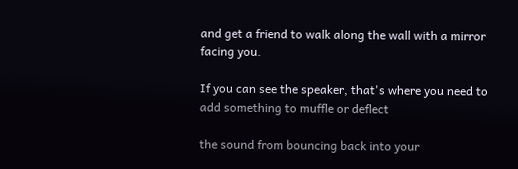and get a friend to walk along the wall with a mirror facing you.

If you can see the speaker, that's where you need to add something to muffle or deflect

the sound from bouncing back into your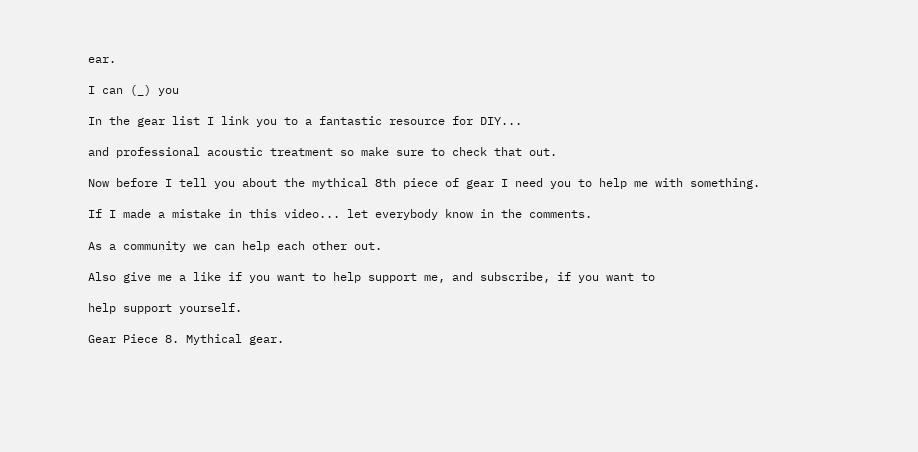ear.

I can (_) you

In the gear list I link you to a fantastic resource for DIY...

and professional acoustic treatment so make sure to check that out.

Now before I tell you about the mythical 8th piece of gear I need you to help me with something.

If I made a mistake in this video... let everybody know in the comments.

As a community we can help each other out.

Also give me a like if you want to help support me, and subscribe, if you want to

help support yourself.

Gear Piece 8. Mythical gear.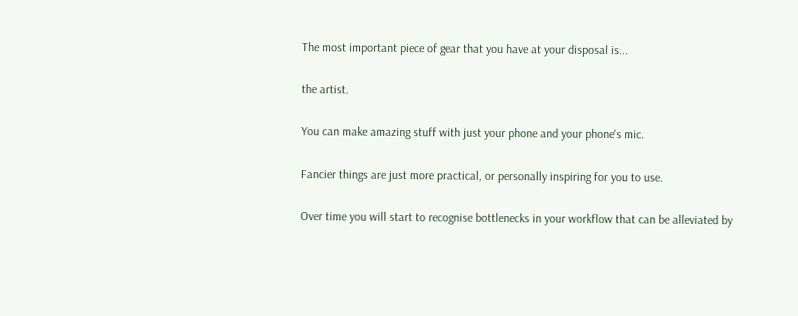The most important piece of gear that you have at your disposal is...

the artist.

You can make amazing stuff with just your phone and your phone's mic.

Fancier things are just more practical, or personally inspiring for you to use.

Over time you will start to recognise bottlenecks in your workflow that can be alleviated by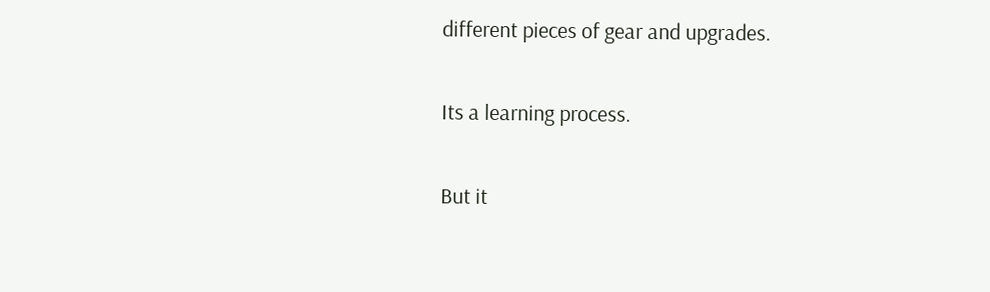different pieces of gear and upgrades.

Its a learning process.

But it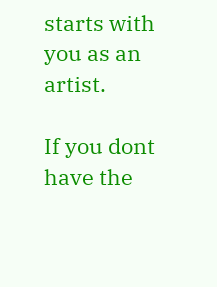starts with you as an artist.

If you dont have the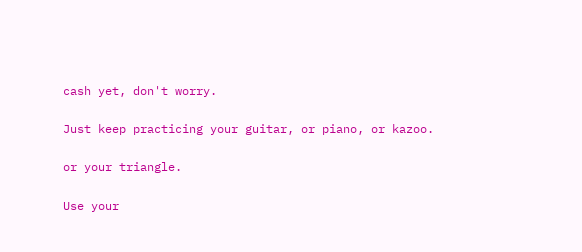cash yet, don't worry.

Just keep practicing your guitar, or piano, or kazoo.

or your triangle.

Use your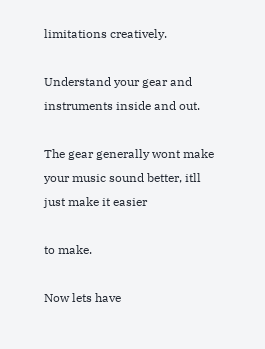limitations creatively.

Understand your gear and instruments inside and out.

The gear generally wont make your music sound better, itll just make it easier

to make.

Now lets have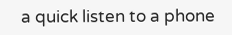a quick listen to a phone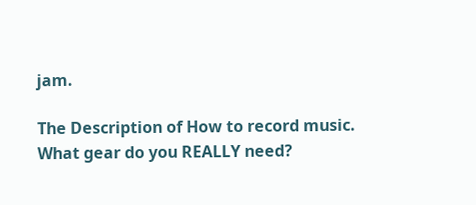jam.

The Description of How to record music. What gear do you REALLY need?